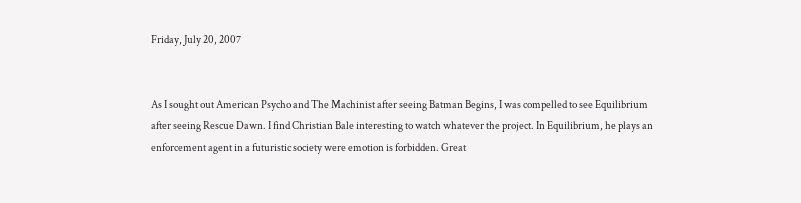Friday, July 20, 2007


As I sought out American Psycho and The Machinist after seeing Batman Begins, I was compelled to see Equilibrium after seeing Rescue Dawn. I find Christian Bale interesting to watch whatever the project. In Equilibrium, he plays an enforcement agent in a futuristic society were emotion is forbidden. Great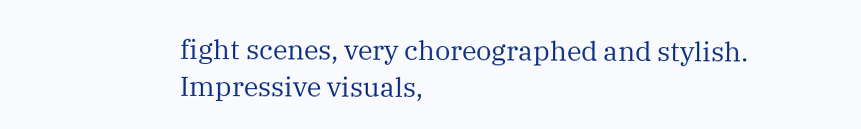fight scenes, very choreographed and stylish. Impressive visuals,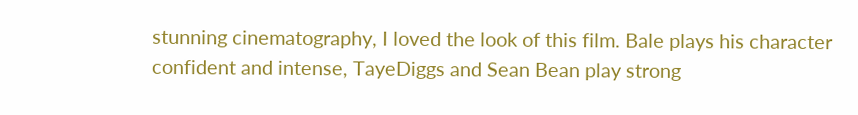stunning cinematography, I loved the look of this film. Bale plays his character confident and intense, TayeDiggs and Sean Bean play strong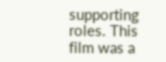supporting roles. This film was a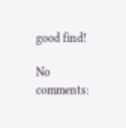good find!

No comments: